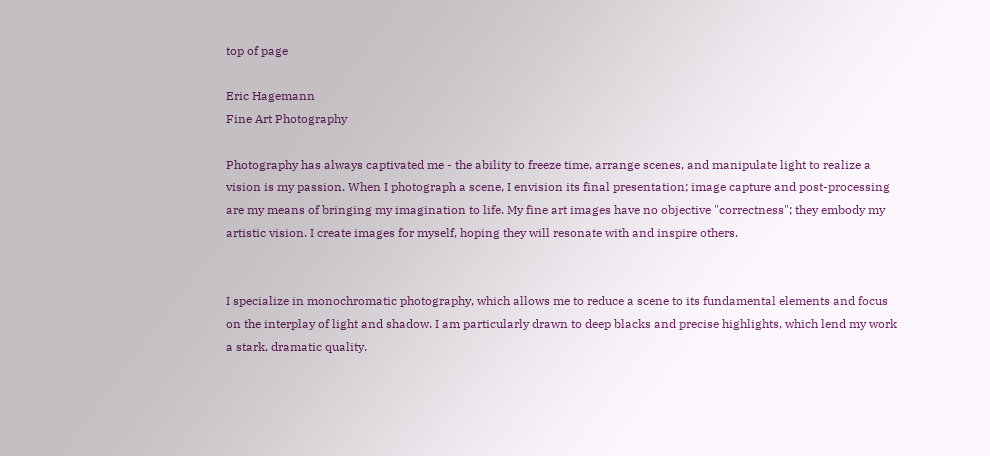top of page

Eric Hagemann
Fine Art Photography

Photography has always captivated me - the ability to freeze time, arrange scenes, and manipulate light to realize a vision is my passion. When I photograph a scene, I envision its final presentation; image capture and post-processing are my means of bringing my imagination to life. My fine art images have no objective "correctness"; they embody my artistic vision. I create images for myself, hoping they will resonate with and inspire others.


I specialize in monochromatic photography, which allows me to reduce a scene to its fundamental elements and focus on the interplay of light and shadow. I am particularly drawn to deep blacks and precise highlights, which lend my work a stark, dramatic quality.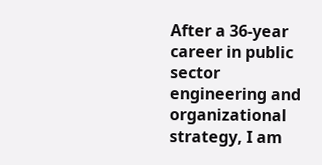After a 36-year career in public sector engineering and organizational strategy, I am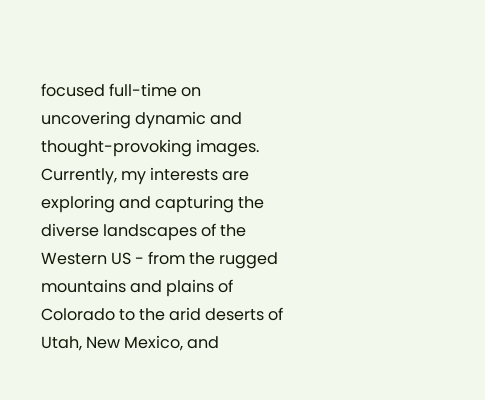focused full-time on uncovering dynamic and thought-provoking images. Currently, my interests are exploring and capturing the diverse landscapes of the Western US - from the rugged mountains and plains of Colorado to the arid deserts of Utah, New Mexico, and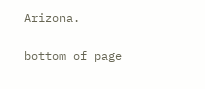Arizona.

bottom of page